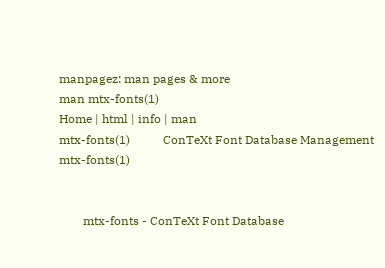manpagez: man pages & more
man mtx-fonts(1)
Home | html | info | man
mtx-fonts(1)           ConTeXt Font Database Management           mtx-fonts(1)


        mtx-fonts - ConTeXt Font Database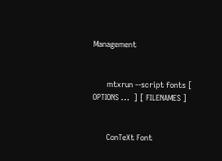Management


       mtxrun --script fonts [ OPTIONS ...  ] [ FILENAMES ]


       ConTeXt Font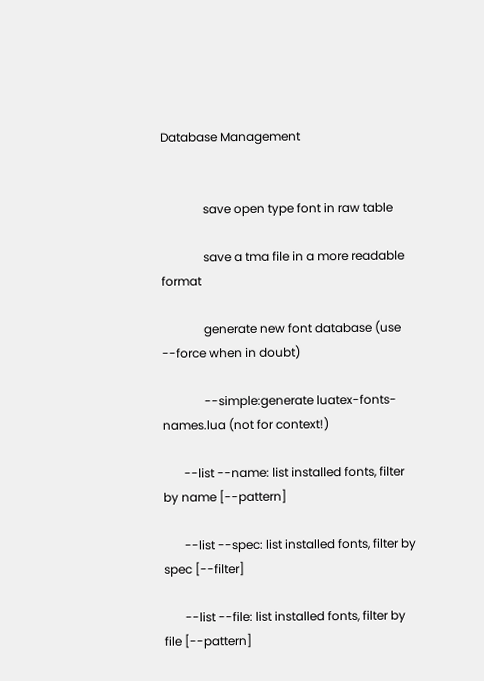Database Management


              save open type font in raw table

              save a tma file in a more readable format

              generate new font database (use --force when in doubt)

              --simple:generate luatex-fonts-names.lua (not for context!)

       --list --name: list installed fonts, filter by name [--pattern]

       --list --spec: list installed fonts, filter by spec [--filter]

       --list --file: list installed fonts, filter by file [--pattern]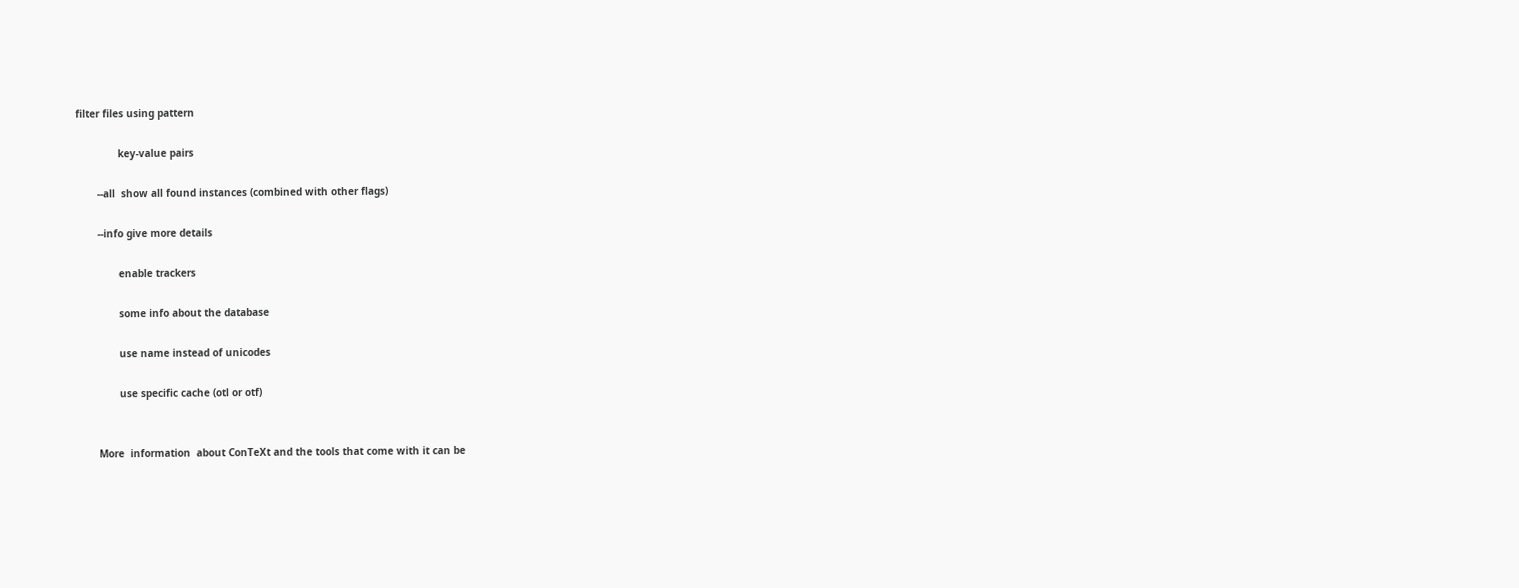filter files using pattern

              key-value pairs

       --all  show all found instances (combined with other flags)

       --info give more details

              enable trackers

              some info about the database

              use name instead of unicodes

              use specific cache (otl or otf)


       More  information  about ConTeXt and the tools that come with it can be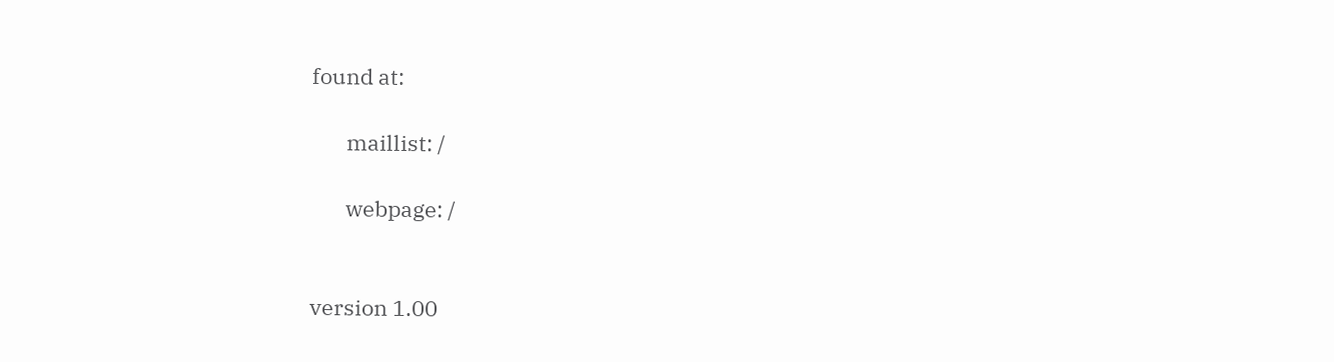found at:

       maillist: /

       webpage: /


version 1.00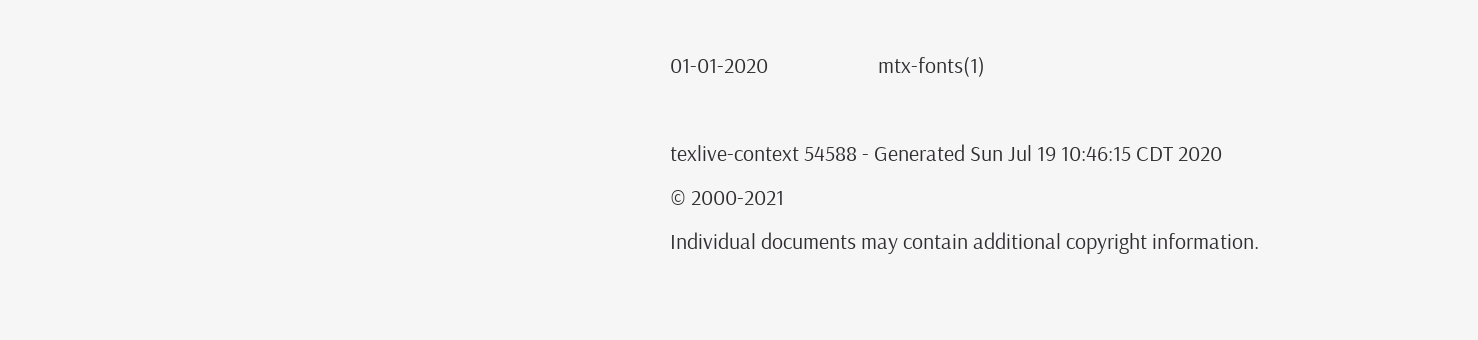01-01-2020                      mtx-fonts(1)

texlive-context 54588 - Generated Sun Jul 19 10:46:15 CDT 2020
© 2000-2021
Individual documents may contain additional copyright information.